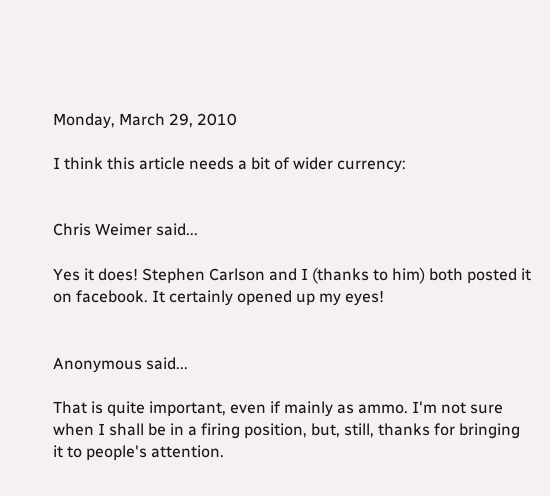Monday, March 29, 2010

I think this article needs a bit of wider currency:


Chris Weimer said...

Yes it does! Stephen Carlson and I (thanks to him) both posted it on facebook. It certainly opened up my eyes!


Anonymous said...

That is quite important, even if mainly as ammo. I'm not sure when I shall be in a firing position, but, still, thanks for bringing it to people's attention.